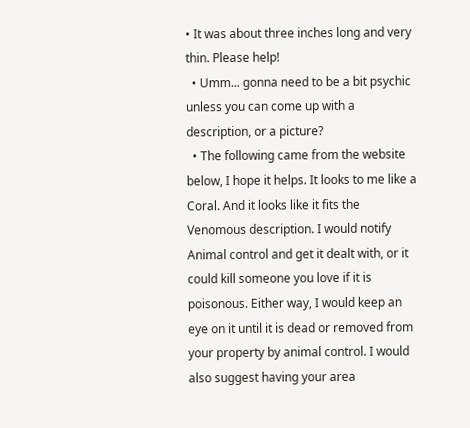• It was about three inches long and very thin. Please help!
  • Umm... gonna need to be a bit psychic unless you can come up with a description, or a picture?
  • The following came from the website below, I hope it helps. It looks to me like a Coral. And it looks like it fits the Venomous description. I would notify Animal control and get it dealt with, or it could kill someone you love if it is poisonous. Either way, I would keep an eye on it until it is dead or removed from your property by animal control. I would also suggest having your area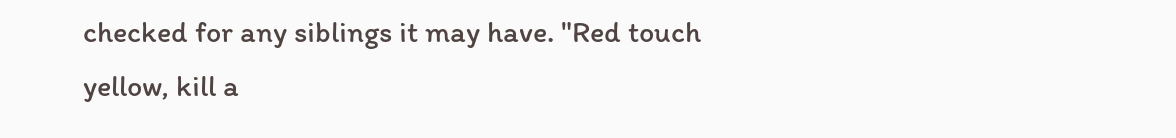checked for any siblings it may have. "Red touch yellow, kill a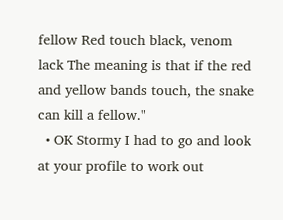fellow Red touch black, venom lack The meaning is that if the red and yellow bands touch, the snake can kill a fellow."
  • OK Stormy I had to go and look at your profile to work out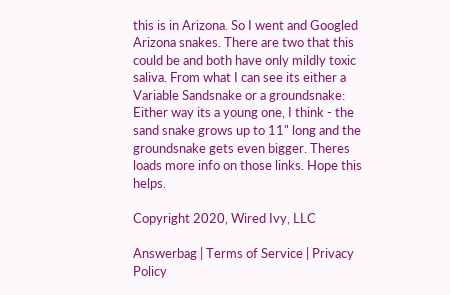this is in Arizona. So I went and Googled Arizona snakes. There are two that this could be and both have only mildly toxic saliva. From what I can see its either a Variable Sandsnake or a groundsnake: Either way its a young one, I think - the sand snake grows up to 11" long and the groundsnake gets even bigger. Theres loads more info on those links. Hope this helps.

Copyright 2020, Wired Ivy, LLC

Answerbag | Terms of Service | Privacy Policy